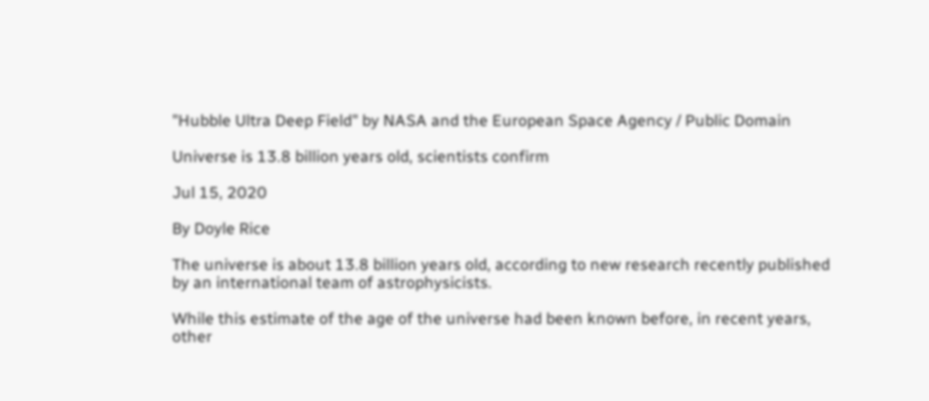"Hubble Ultra Deep Field" by NASA and the European Space Agency / Public Domain

Universe is 13.8 billion years old, scientists confirm

Jul 15, 2020

By Doyle Rice

The universe is about 13.8 billion years old, according to new research recently published by an international team of astrophysicists.

While this estimate of the age of the universe had been known before, in recent years, other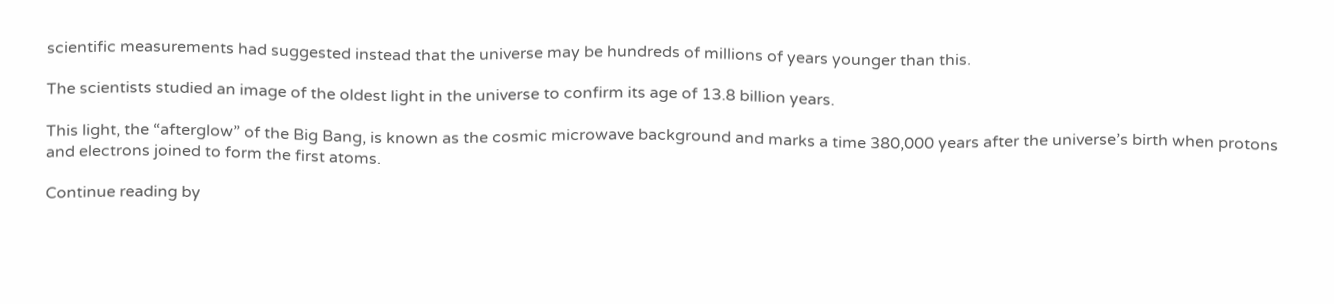scientific measurements had suggested instead that the universe may be hundreds of millions of years younger than this.

The scientists studied an image of the oldest light in the universe to confirm its age of 13.8 billion years.

This light, the “afterglow” of the Big Bang, is known as the cosmic microwave background and marks a time 380,000 years after the universe’s birth when protons and electrons joined to form the first atoms.

Continue reading by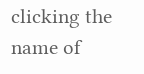clicking the name of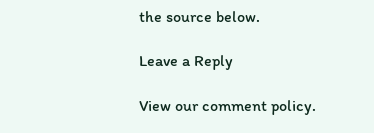the source below.

Leave a Reply

View our comment policy.